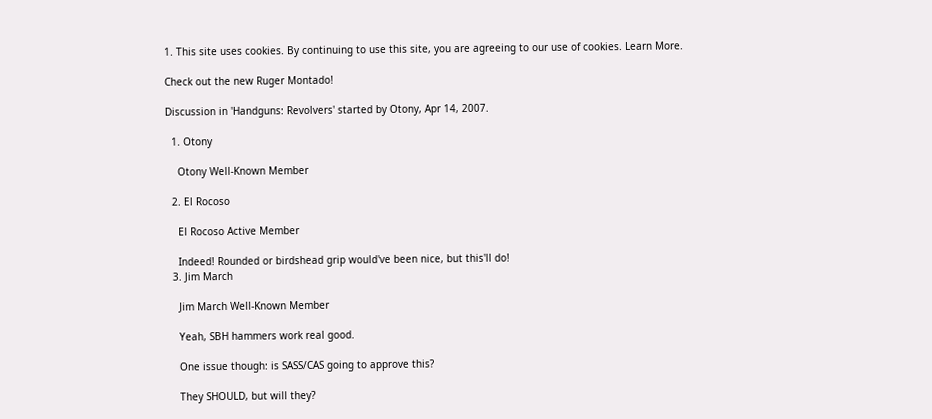1. This site uses cookies. By continuing to use this site, you are agreeing to our use of cookies. Learn More.

Check out the new Ruger Montado!

Discussion in 'Handguns: Revolvers' started by Otony, Apr 14, 2007.

  1. Otony

    Otony Well-Known Member

  2. El Rocoso

    El Rocoso Active Member

    Indeed! Rounded or birdshead grip would've been nice, but this'll do!
  3. Jim March

    Jim March Well-Known Member

    Yeah, SBH hammers work real good.

    One issue though: is SASS/CAS going to approve this?

    They SHOULD, but will they?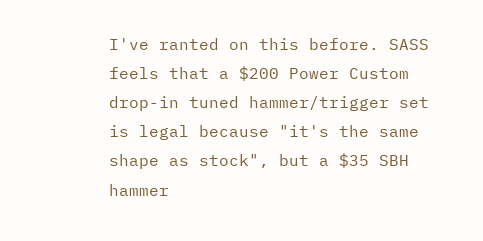I've ranted on this before. SASS feels that a $200 Power Custom drop-in tuned hammer/trigger set is legal because "it's the same shape as stock", but a $35 SBH hammer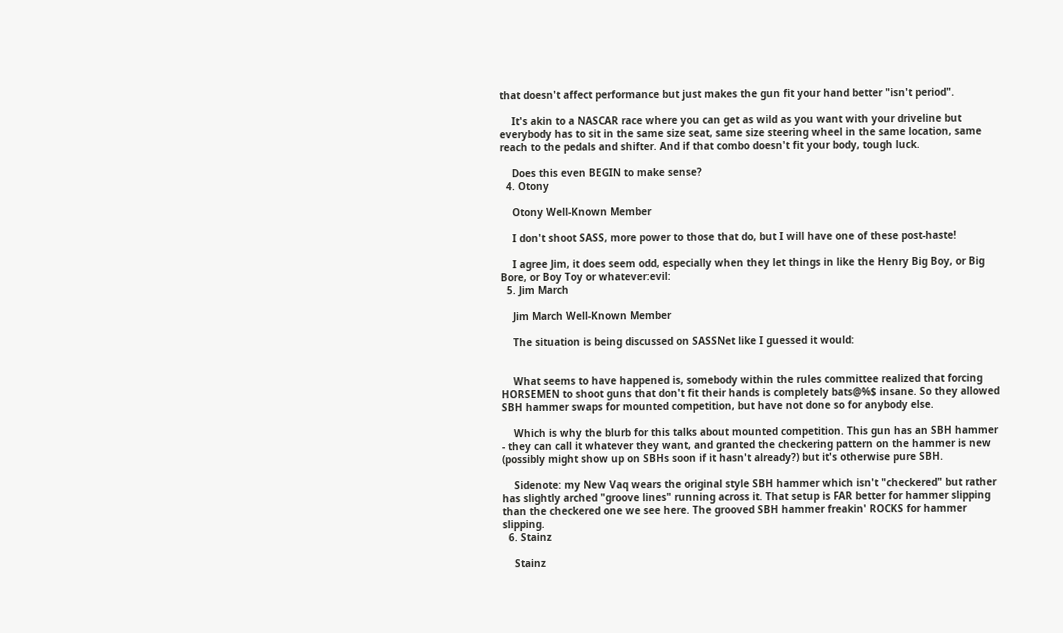that doesn't affect performance but just makes the gun fit your hand better "isn't period".

    It's akin to a NASCAR race where you can get as wild as you want with your driveline but everybody has to sit in the same size seat, same size steering wheel in the same location, same reach to the pedals and shifter. And if that combo doesn't fit your body, tough luck.

    Does this even BEGIN to make sense?
  4. Otony

    Otony Well-Known Member

    I don't shoot SASS, more power to those that do, but I will have one of these post-haste!

    I agree Jim, it does seem odd, especially when they let things in like the Henry Big Boy, or Big Bore, or Boy Toy or whatever:evil:
  5. Jim March

    Jim March Well-Known Member

    The situation is being discussed on SASSNet like I guessed it would:


    What seems to have happened is, somebody within the rules committee realized that forcing HORSEMEN to shoot guns that don't fit their hands is completely bats@%$ insane. So they allowed SBH hammer swaps for mounted competition, but have not done so for anybody else.

    Which is why the blurb for this talks about mounted competition. This gun has an SBH hammer - they can call it whatever they want, and granted the checkering pattern on the hammer is new (possibly might show up on SBHs soon if it hasn't already?) but it's otherwise pure SBH.

    Sidenote: my New Vaq wears the original style SBH hammer which isn't "checkered" but rather has slightly arched "groove lines" running across it. That setup is FAR better for hammer slipping than the checkered one we see here. The grooved SBH hammer freakin' ROCKS for hammer slipping.
  6. Stainz

    Stainz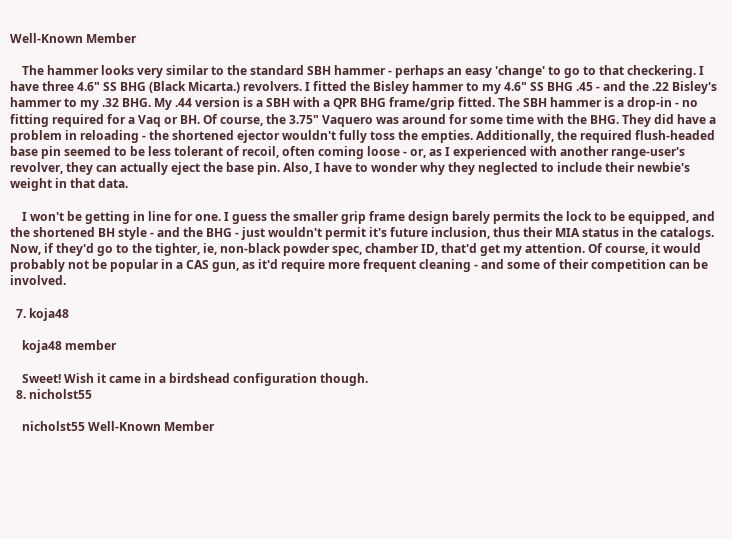Well-Known Member

    The hammer looks very similar to the standard SBH hammer - perhaps an easy 'change' to go to that checkering. I have three 4.6" SS BHG (Black Micarta.) revolvers. I fitted the Bisley hammer to my 4.6" SS BHG .45 - and the .22 Bisley's hammer to my .32 BHG. My .44 version is a SBH with a QPR BHG frame/grip fitted. The SBH hammer is a drop-in - no fitting required for a Vaq or BH. Of course, the 3.75" Vaquero was around for some time with the BHG. They did have a problem in reloading - the shortened ejector wouldn't fully toss the empties. Additionally, the required flush-headed base pin seemed to be less tolerant of recoil, often coming loose - or, as I experienced with another range-user's revolver, they can actually eject the base pin. Also, I have to wonder why they neglected to include their newbie's weight in that data.

    I won't be getting in line for one. I guess the smaller grip frame design barely permits the lock to be equipped, and the shortened BH style - and the BHG - just wouldn't permit it's future inclusion, thus their MIA status in the catalogs. Now, if they'd go to the tighter, ie, non-black powder spec, chamber ID, that'd get my attention. Of course, it would probably not be popular in a CAS gun, as it'd require more frequent cleaning - and some of their competition can be involved.

  7. koja48

    koja48 member

    Sweet! Wish it came in a birdshead configuration though.
  8. nicholst55

    nicholst55 Well-Known Member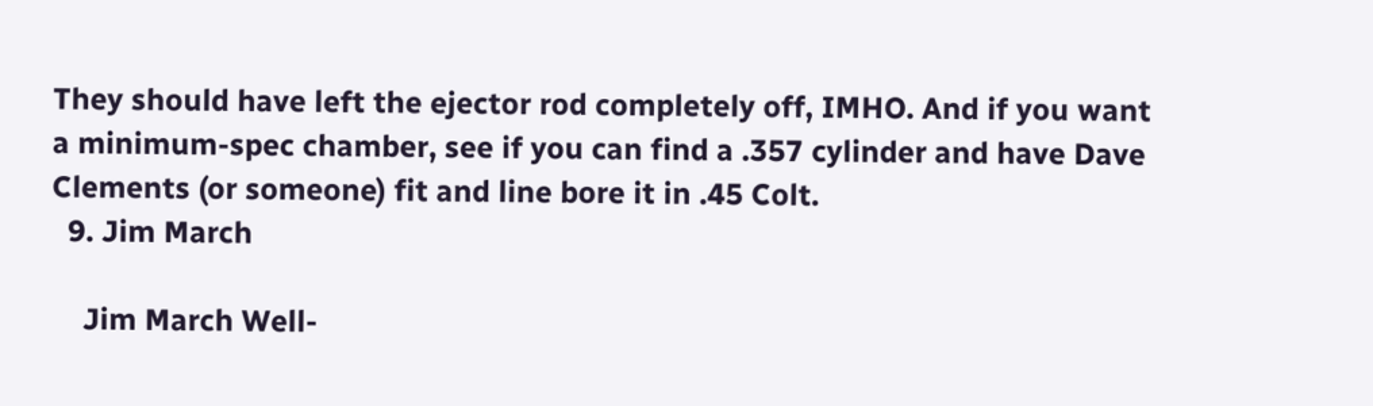They should have left the ejector rod completely off, IMHO. And if you want a minimum-spec chamber, see if you can find a .357 cylinder and have Dave Clements (or someone) fit and line bore it in .45 Colt.
  9. Jim March

    Jim March Well-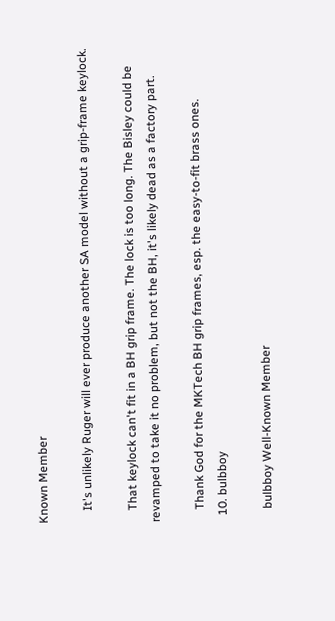Known Member

    It's unlikely Ruger will ever produce another SA model without a grip-frame keylock.

    That keylock can't fit in a BH grip frame. The lock is too long. The Bisley could be revamped to take it no problem, but not the BH, it's likely dead as a factory part.

    Thank God for the MKTech BH grip frames, esp. the easy-to-fit brass ones.
  10. bulbboy

    bulbboy Well-Known Member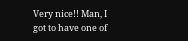Very nice!! Man, I got to have one of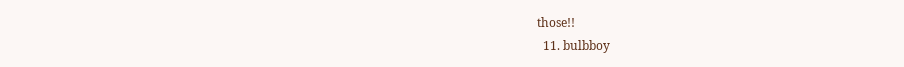those!!
  11. bulbboy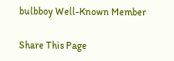bulbboy Well-Known Member

Share This Page